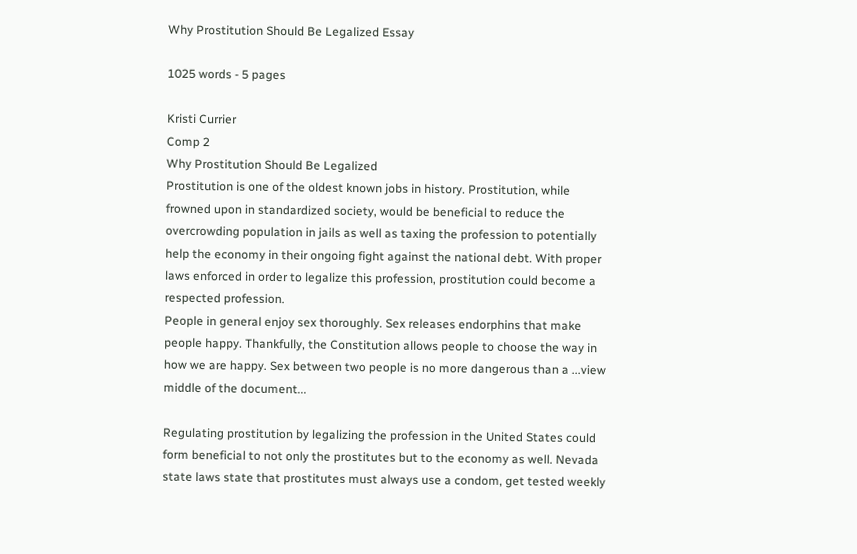Why Prostitution Should Be Legalized Essay

1025 words - 5 pages

Kristi Currier
Comp 2
Why Prostitution Should Be Legalized
Prostitution is one of the oldest known jobs in history. Prostitution, while frowned upon in standardized society, would be beneficial to reduce the overcrowding population in jails as well as taxing the profession to potentially help the economy in their ongoing fight against the national debt. With proper laws enforced in order to legalize this profession, prostitution could become a respected profession.
People in general enjoy sex thoroughly. Sex releases endorphins that make people happy. Thankfully, the Constitution allows people to choose the way in how we are happy. Sex between two people is no more dangerous than a ...view middle of the document...

Regulating prostitution by legalizing the profession in the United States could form beneficial to not only the prostitutes but to the economy as well. Nevada state laws state that prostitutes must always use a condom, get tested weekly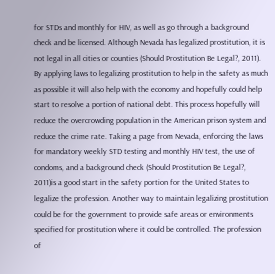for STDs and monthly for HIV, as well as go through a background check and be licensed. Although Nevada has legalized prostitution, it is not legal in all cities or counties (Should Prostitution Be Legal?, 2011).
By applying laws to legalizing prostitution to help in the safety as much as possible it will also help with the economy and hopefully could help start to resolve a portion of national debt. This process hopefully will reduce the overcrowding population in the American prison system and reduce the crime rate. Taking a page from Nevada, enforcing the laws for mandatory weekly STD testing and monthly HIV test, the use of condoms, and a background check (Should Prostitution Be Legal?, 2011)is a good start in the safety portion for the United States to legalize the profession. Another way to maintain legalizing prostitution could be for the government to provide safe areas or environments specified for prostitution where it could be controlled. The profession of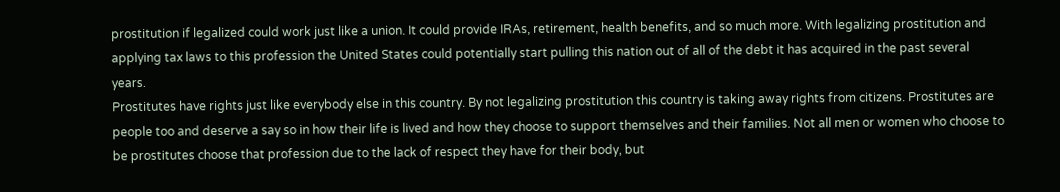prostitution if legalized could work just like a union. It could provide IRAs, retirement, health benefits, and so much more. With legalizing prostitution and applying tax laws to this profession the United States could potentially start pulling this nation out of all of the debt it has acquired in the past several years.
Prostitutes have rights just like everybody else in this country. By not legalizing prostitution this country is taking away rights from citizens. Prostitutes are people too and deserve a say so in how their life is lived and how they choose to support themselves and their families. Not all men or women who choose to be prostitutes choose that profession due to the lack of respect they have for their body, but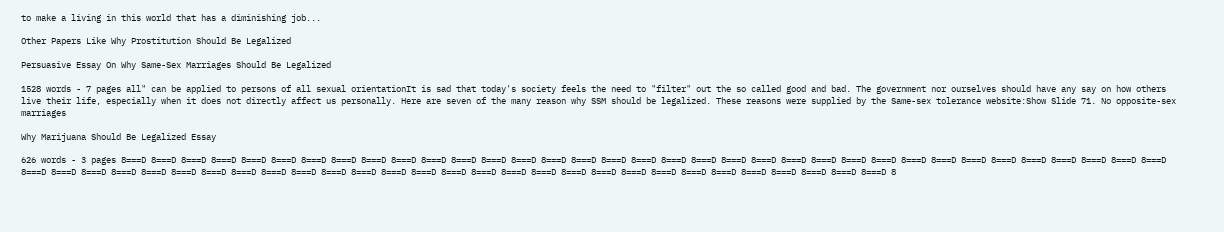to make a living in this world that has a diminishing job...

Other Papers Like Why Prostitution Should Be Legalized

Persuasive Essay On Why Same-Sex Marriages Should Be Legalized

1528 words - 7 pages all" can be applied to persons of all sexual orientationIt is sad that today's society feels the need to "filter" out the so called good and bad. The government nor ourselves should have any say on how others live their life, especially when it does not directly affect us personally. Here are seven of the many reason why SSM should be legalized. These reasons were supplied by the Same-sex tolerance website:Show Slide 71. No opposite-sex marriages

Why Marijuana Should Be Legalized Essay

626 words - 3 pages 8===D 8===D 8===D 8===D 8===D 8===D 8===D 8===D 8===D 8===D 8===D 8===D 8===D 8===D 8===D 8===D 8===D 8===D 8===D 8===D 8===D 8===D 8===D 8===D 8===D 8===D 8===D 8===D 8===D 8===D 8===D 8===D 8===D 8===D 8===D 8===D 8===D 8===D 8===D 8===D 8===D 8===D 8===D 8===D 8===D 8===D 8===D 8===D 8===D 8===D 8===D 8===D 8===D 8===D 8===D 8===D 8===D 8===D 8===D 8===D 8===D 8===D 8===D 8===D 8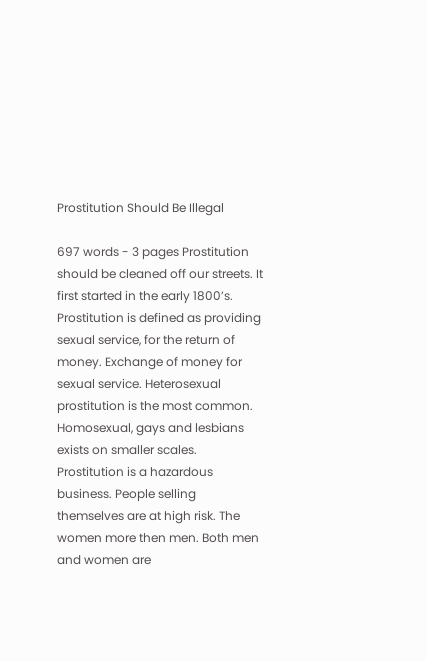Prostitution Should Be Illegal

697 words - 3 pages Prostitution should be cleaned off our streets. It first started in the early 1800’s. Prostitution is defined as providing sexual service, for the return of money. Exchange of money for sexual service. Heterosexual prostitution is the most common. Homosexual, gays and lesbians exists on smaller scales. Prostitution is a hazardous business. People selling themselves are at high risk. The women more then men. Both men and women are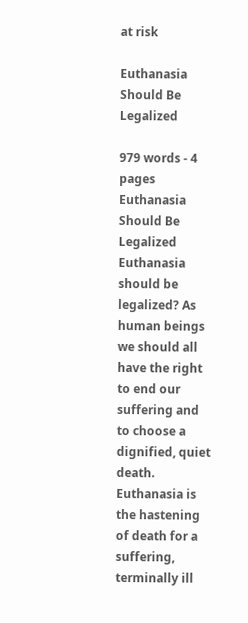at risk

Euthanasia Should Be Legalized

979 words - 4 pages Euthanasia Should Be Legalized Euthanasia should be legalized? As human beings we should all have the right to end our suffering and to choose a dignified, quiet death. Euthanasia is the hastening of death for a suffering, terminally ill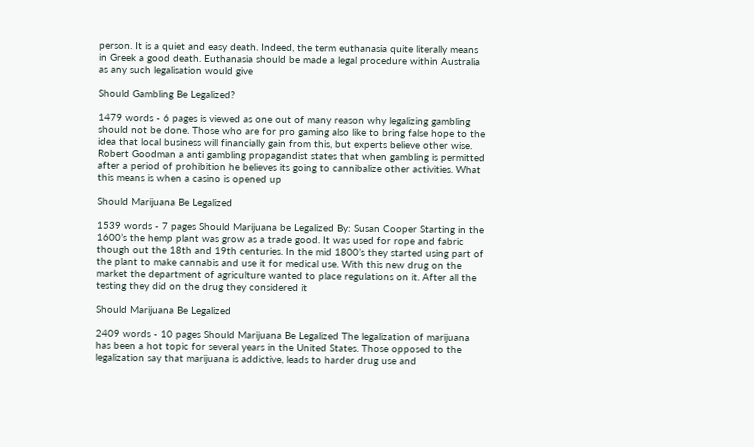person. It is a quiet and easy death. Indeed, the term euthanasia quite literally means in Greek a good death. Euthanasia should be made a legal procedure within Australia as any such legalisation would give

Should Gambling Be Legalized?

1479 words - 6 pages is viewed as one out of many reason why legalizing gambling should not be done. Those who are for pro gaming also like to bring false hope to the idea that local business will financially gain from this, but experts believe other wise. Robert Goodman a anti gambling propagandist states that when gambling is permitted after a period of prohibition he believes its going to cannibalize other activities. What this means is when a casino is opened up

Should Marijuana Be Legalized

1539 words - 7 pages Should Marijuana be Legalized By: Susan Cooper Starting in the 1600’s the hemp plant was grow as a trade good. It was used for rope and fabric though out the 18th and 19th centuries. In the mid 1800’s they started using part of the plant to make cannabis and use it for medical use. With this new drug on the market the department of agriculture wanted to place regulations on it. After all the testing they did on the drug they considered it

Should Marijuana Be Legalized

2409 words - 10 pages Should Marijuana Be Legalized The legalization of marijuana has been a hot topic for several years in the United States. Those opposed to the legalization say that marijuana is addictive, leads to harder drug use and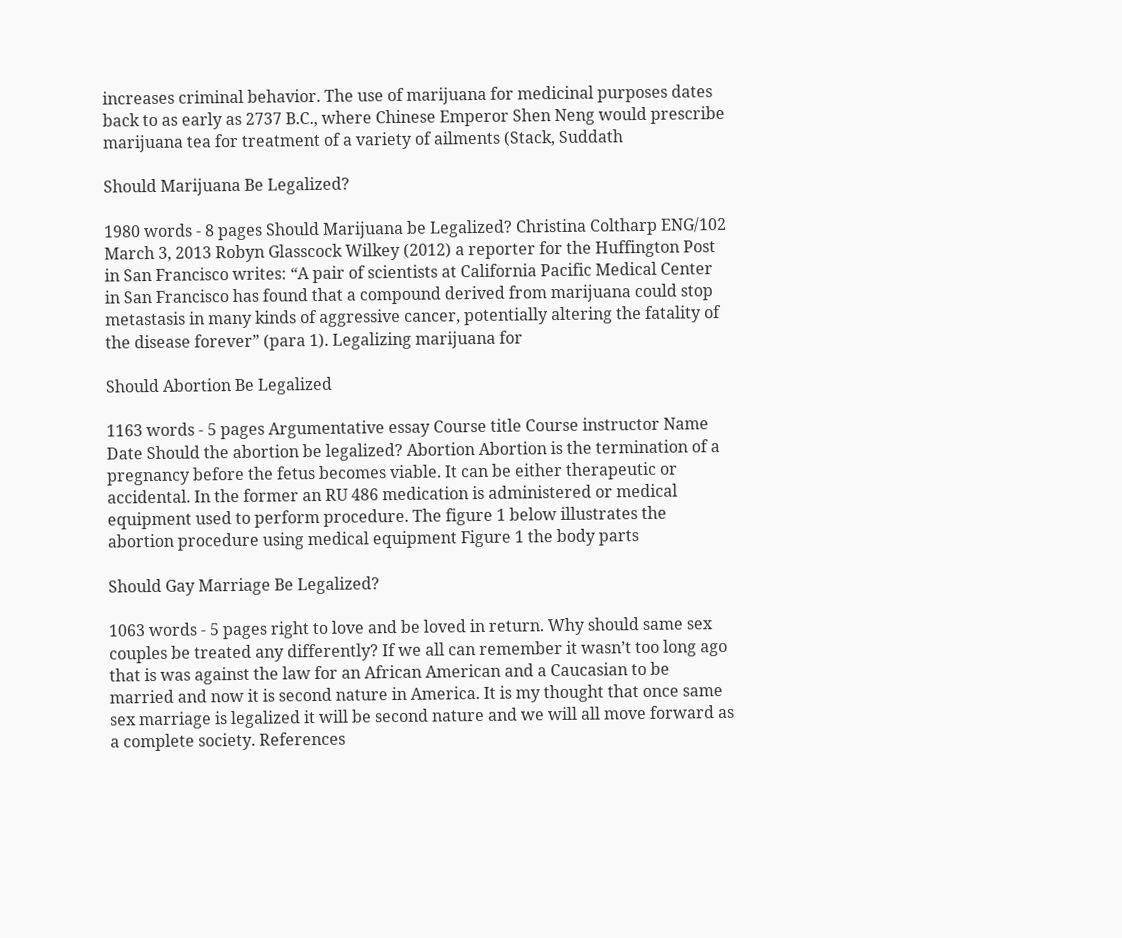increases criminal behavior. The use of marijuana for medicinal purposes dates back to as early as 2737 B.C., where Chinese Emperor Shen Neng would prescribe marijuana tea for treatment of a variety of ailments (Stack, Suddath

Should Marijuana Be Legalized?

1980 words - 8 pages Should Marijuana be Legalized? Christina Coltharp ENG/102 March 3, 2013 Robyn Glasscock Wilkey (2012) a reporter for the Huffington Post in San Francisco writes: “A pair of scientists at California Pacific Medical Center in San Francisco has found that a compound derived from marijuana could stop metastasis in many kinds of aggressive cancer, potentially altering the fatality of the disease forever” (para 1). Legalizing marijuana for

Should Abortion Be Legalized

1163 words - 5 pages Argumentative essay Course title Course instructor Name Date Should the abortion be legalized? Abortion Abortion is the termination of a pregnancy before the fetus becomes viable. It can be either therapeutic or accidental. In the former an RU 486 medication is administered or medical equipment used to perform procedure. The figure 1 below illustrates the abortion procedure using medical equipment Figure 1 the body parts

Should Gay Marriage Be Legalized?

1063 words - 5 pages right to love and be loved in return. Why should same sex couples be treated any differently? If we all can remember it wasn’t too long ago that is was against the law for an African American and a Caucasian to be married and now it is second nature in America. It is my thought that once same sex marriage is legalized it will be second nature and we will all move forward as a complete society. References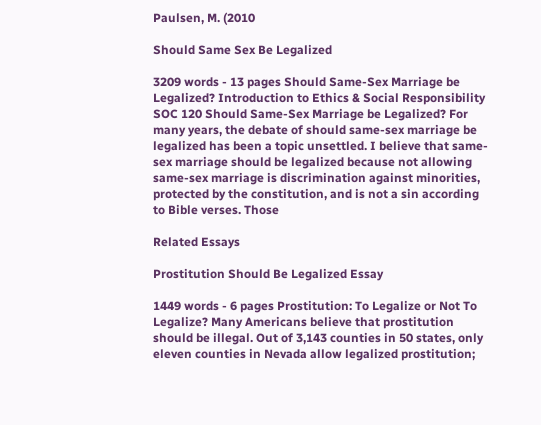Paulsen, M. (2010

Should Same Sex Be Legalized

3209 words - 13 pages Should Same-Sex Marriage be Legalized? Introduction to Ethics & Social Responsibility SOC 120 Should Same-Sex Marriage be Legalized? For many years, the debate of should same-sex marriage be legalized has been a topic unsettled. I believe that same-sex marriage should be legalized because not allowing same-sex marriage is discrimination against minorities, protected by the constitution, and is not a sin according to Bible verses. Those

Related Essays

Prostitution Should Be Legalized Essay

1449 words - 6 pages Prostitution: To Legalize or Not To Legalize? Many Americans believe that prostitution should be illegal. Out of 3,143 counties in 50 states, only eleven counties in Nevada allow legalized prostitution;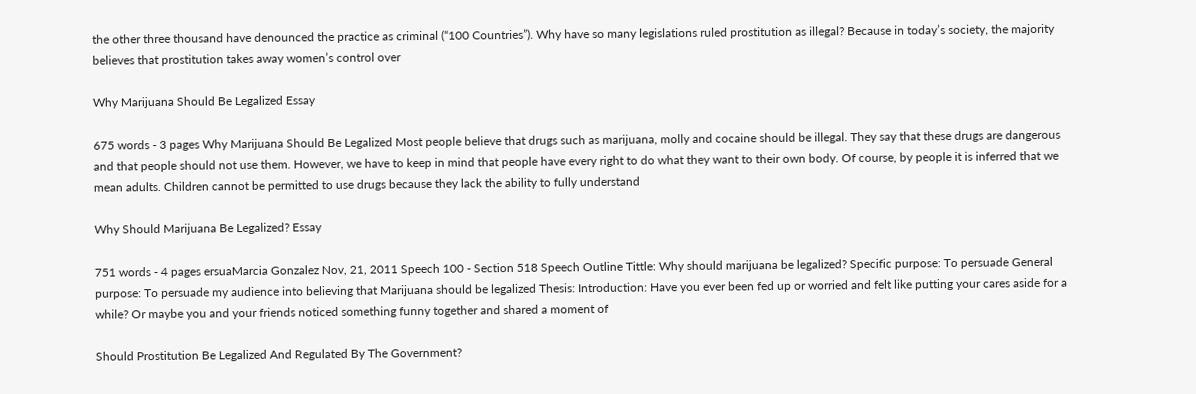the other three thousand have denounced the practice as criminal (“100 Countries”). Why have so many legislations ruled prostitution as illegal? Because in today’s society, the majority believes that prostitution takes away women’s control over

Why Marijuana Should Be Legalized Essay

675 words - 3 pages Why Marijuana Should Be Legalized Most people believe that drugs such as marijuana, molly and cocaine should be illegal. They say that these drugs are dangerous and that people should not use them. However, we have to keep in mind that people have every right to do what they want to their own body. Of course, by people it is inferred that we mean adults. Children cannot be permitted to use drugs because they lack the ability to fully understand

Why Should Marijuana Be Legalized? Essay

751 words - 4 pages ersuaMarcia Gonzalez Nov, 21, 2011 Speech 100 - Section 518 Speech Outline Tittle: Why should marijuana be legalized? Specific purpose: To persuade General purpose: To persuade my audience into believing that Marijuana should be legalized Thesis: Introduction: Have you ever been fed up or worried and felt like putting your cares aside for a while? Or maybe you and your friends noticed something funny together and shared a moment of

Should Prostitution Be Legalized And Regulated By The Government?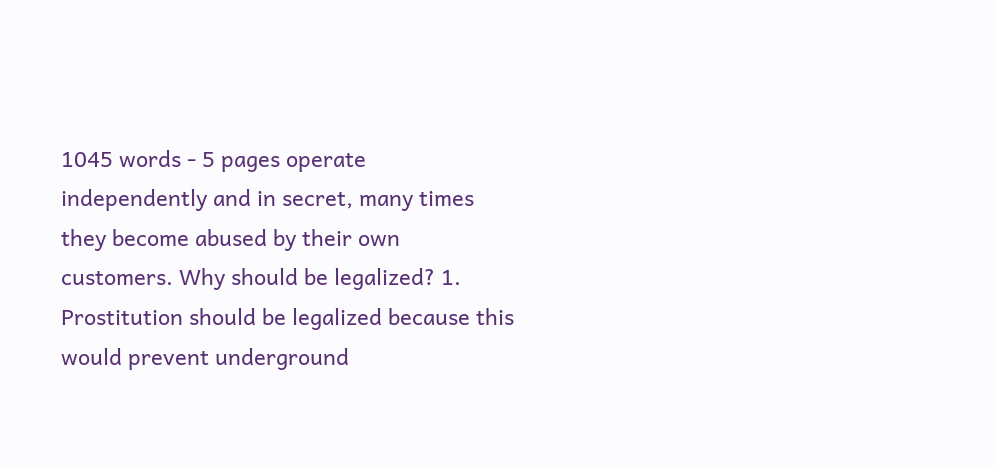1045 words - 5 pages operate independently and in secret, many times they become abused by their own customers. Why should be legalized? 1. Prostitution should be legalized because this would prevent underground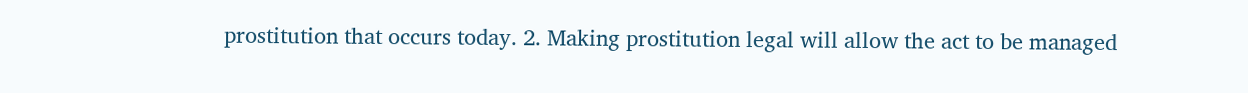prostitution that occurs today. 2. Making prostitution legal will allow the act to be managed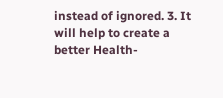instead of ignored. 3. It will help to create a better Health-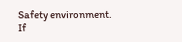Safety environment. If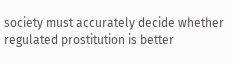society must accurately decide whether regulated prostitution is better